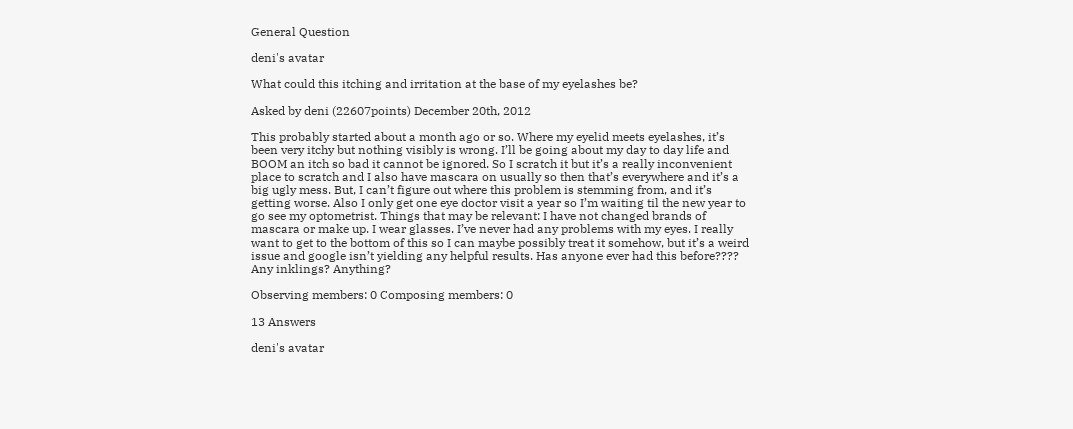General Question

deni's avatar

What could this itching and irritation at the base of my eyelashes be?

Asked by deni (22607points) December 20th, 2012

This probably started about a month ago or so. Where my eyelid meets eyelashes, it’s been very itchy but nothing visibly is wrong. I’ll be going about my day to day life and BOOM an itch so bad it cannot be ignored. So I scratch it but it’s a really inconvenient place to scratch and I also have mascara on usually so then that’s everywhere and it’s a big ugly mess. But, I can’t figure out where this problem is stemming from, and it’s getting worse. Also I only get one eye doctor visit a year so I’m waiting til the new year to go see my optometrist. Things that may be relevant: I have not changed brands of mascara or make up. I wear glasses. I’ve never had any problems with my eyes. I really want to get to the bottom of this so I can maybe possibly treat it somehow, but it’s a weird issue and google isn’t yielding any helpful results. Has anyone ever had this before???? Any inklings? Anything?

Observing members: 0 Composing members: 0

13 Answers

deni's avatar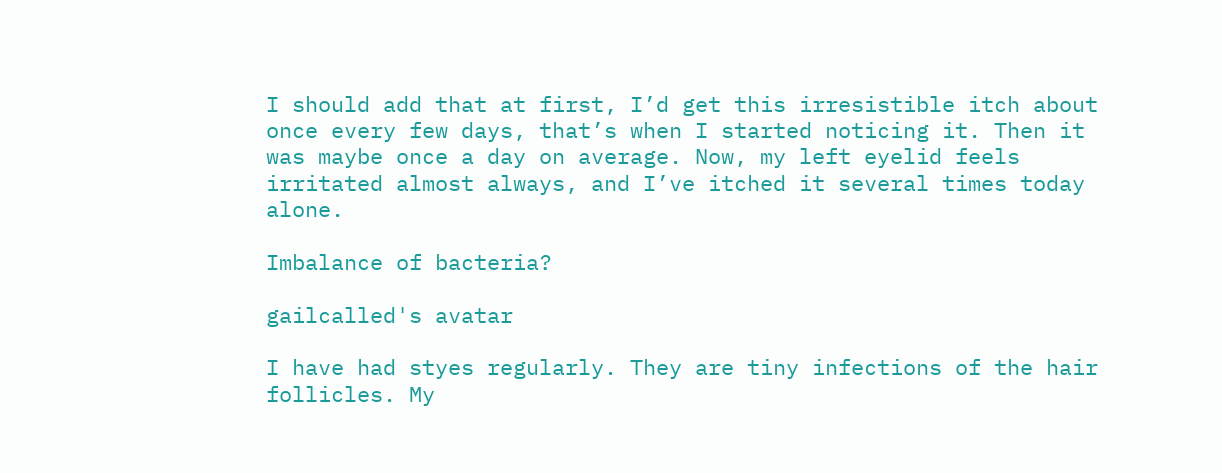I should add that at first, I’d get this irresistible itch about once every few days, that’s when I started noticing it. Then it was maybe once a day on average. Now, my left eyelid feels irritated almost always, and I’ve itched it several times today alone.

Imbalance of bacteria?

gailcalled's avatar

I have had styes regularly. They are tiny infections of the hair follicles. My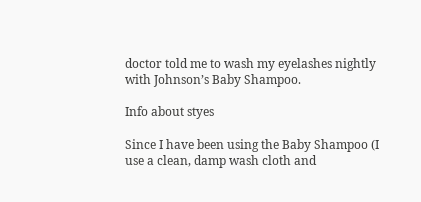doctor told me to wash my eyelashes nightly with Johnson’s Baby Shampoo.

Info about styes

Since I have been using the Baby Shampoo (I use a clean, damp wash cloth and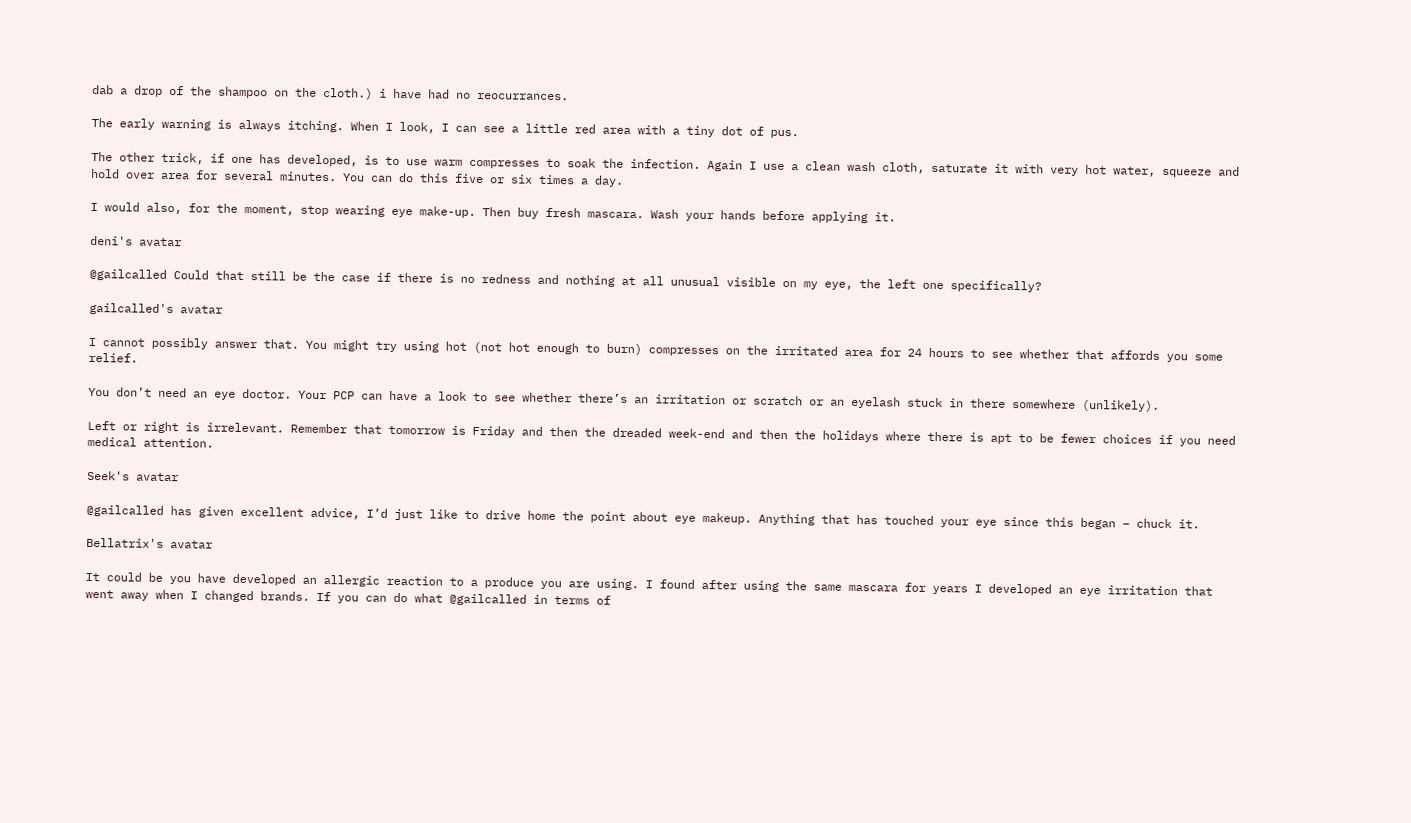dab a drop of the shampoo on the cloth.) i have had no reocurrances.

The early warning is always itching. When I look, I can see a little red area with a tiny dot of pus.

The other trick, if one has developed, is to use warm compresses to soak the infection. Again I use a clean wash cloth, saturate it with very hot water, squeeze and hold over area for several minutes. You can do this five or six times a day.

I would also, for the moment, stop wearing eye make-up. Then buy fresh mascara. Wash your hands before applying it.

deni's avatar

@gailcalled Could that still be the case if there is no redness and nothing at all unusual visible on my eye, the left one specifically?

gailcalled's avatar

I cannot possibly answer that. You might try using hot (not hot enough to burn) compresses on the irritated area for 24 hours to see whether that affords you some relief.

You don’t need an eye doctor. Your PCP can have a look to see whether there’s an irritation or scratch or an eyelash stuck in there somewhere (unlikely).

Left or right is irrelevant. Remember that tomorrow is Friday and then the dreaded week-end and then the holidays where there is apt to be fewer choices if you need medical attention.

Seek's avatar

@gailcalled has given excellent advice, I’d just like to drive home the point about eye makeup. Anything that has touched your eye since this began – chuck it.

Bellatrix's avatar

It could be you have developed an allergic reaction to a produce you are using. I found after using the same mascara for years I developed an eye irritation that went away when I changed brands. If you can do what @gailcalled in terms of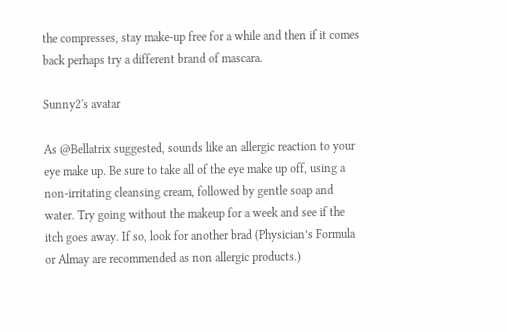the compresses, stay make-up free for a while and then if it comes back perhaps try a different brand of mascara.

Sunny2's avatar

As @Bellatrix suggested, sounds like an allergic reaction to your eye make up. Be sure to take all of the eye make up off, using a non-irritating cleansing cream, followed by gentle soap and water. Try going without the makeup for a week and see if the itch goes away. If so, look for another brad (Physician’s Formula or Almay are recommended as non allergic products.)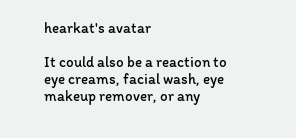hearkat's avatar

It could also be a reaction to eye creams, facial wash, eye makeup remover, or any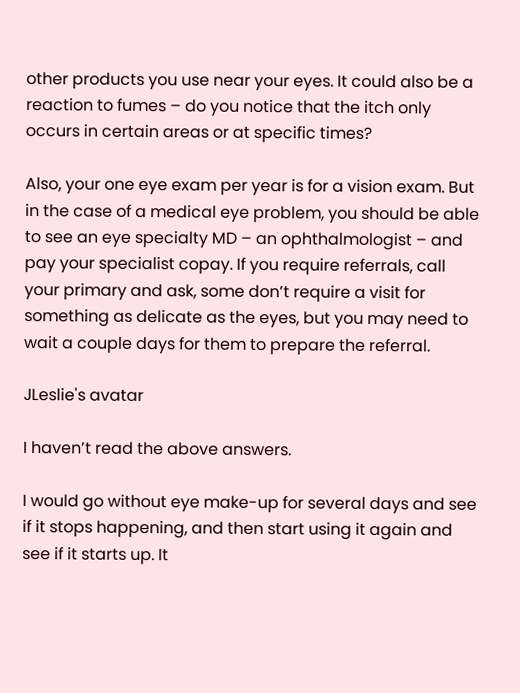other products you use near your eyes. It could also be a reaction to fumes – do you notice that the itch only occurs in certain areas or at specific times?

Also, your one eye exam per year is for a vision exam. But in the case of a medical eye problem, you should be able to see an eye specialty MD – an ophthalmologist – and pay your specialist copay. If you require referrals, call your primary and ask, some don’t require a visit for something as delicate as the eyes, but you may need to wait a couple days for them to prepare the referral.

JLeslie's avatar

I haven’t read the above answers.

I would go without eye make-up for several days and see if it stops happening, and then start using it again and see if it starts up. It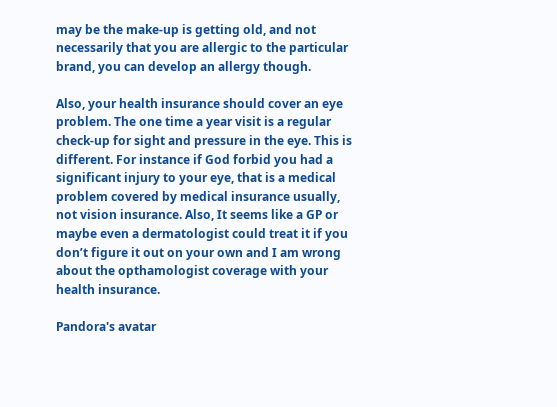may be the make-up is getting old, and not necessarily that you are allergic to the particular brand, you can develop an allergy though.

Also, your health insurance should cover an eye problem. The one time a year visit is a regular check-up for sight and pressure in the eye. This is different. For instance if God forbid you had a significant injury to your eye, that is a medical problem covered by medical insurance usually, not vision insurance. Also, It seems like a GP or maybe even a dermatologist could treat it if you don’t figure it out on your own and I am wrong about the opthamologist coverage with your health insurance.

Pandora's avatar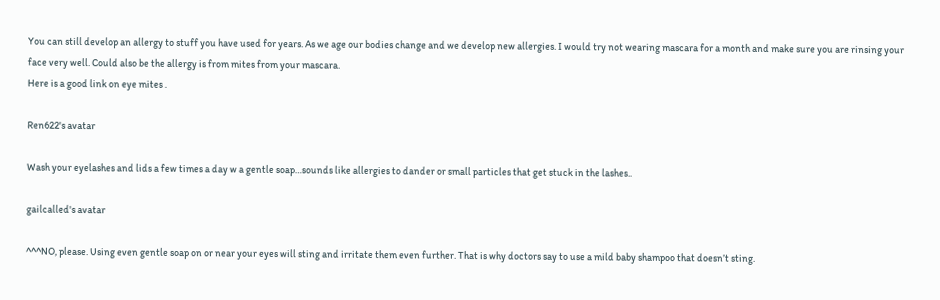You can still develop an allergy to stuff you have used for years. As we age our bodies change and we develop new allergies. I would try not wearing mascara for a month and make sure you are rinsing your face very well. Could also be the allergy is from mites from your mascara.
Here is a good link on eye mites .

Ren622's avatar

Wash your eyelashes and lids a few times a day w a gentle soap…sounds like allergies to dander or small particles that get stuck in the lashes..

gailcalled's avatar

^^^NO, please. Using even gentle soap on or near your eyes will sting and irritate them even further. That is why doctors say to use a mild baby shampoo that doesn’t sting.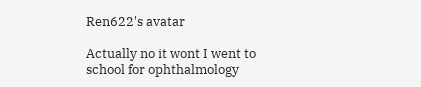Ren622's avatar

Actually no it wont I went to school for ophthalmology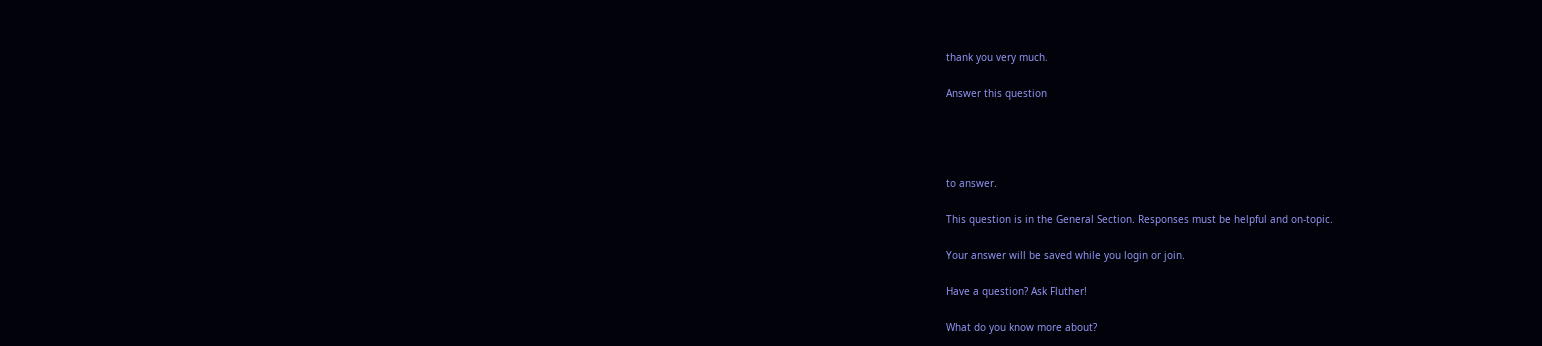thank you very much.

Answer this question




to answer.

This question is in the General Section. Responses must be helpful and on-topic.

Your answer will be saved while you login or join.

Have a question? Ask Fluther!

What do you know more about?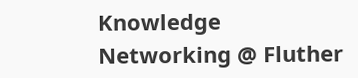Knowledge Networking @ Fluther